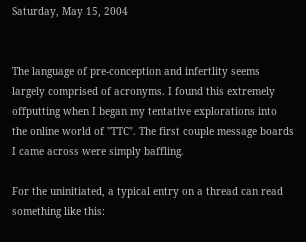Saturday, May 15, 2004


The language of pre-conception and infertlity seems largely comprised of acronyms. I found this extremely offputting when I began my tentative explorations into the online world of "TTC". The first couple message boards I came across were simply baffling.

For the uninitiated, a typical entry on a thread can read something like this: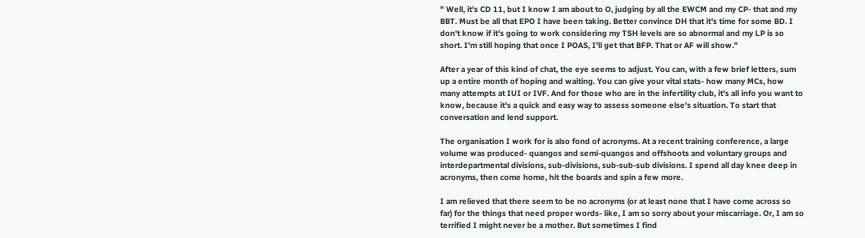" Well, it's CD 11, but I know I am about to O, judging by all the EWCM and my CP- that and my BBT. Must be all that EPO I have been taking. Better convince DH that it's time for some BD. I don't know if it's going to work considering my TSH levels are so abnormal and my LP is so short. I'm still hoping that once I POAS, I'll get that BFP. That or AF will show."

After a year of this kind of chat, the eye seems to adjust. You can, with a few brief letters, sum up a entire month of hoping and waiting. You can give your vital stats- how many MCs, how many attempts at IUI or IVF. And for those who are in the infertility club, it's all info you want to know, because it's a quick and easy way to assess someone else's situation. To start that conversation and lend support.

The organisation I work for is also fond of acronyms. At a recent training conference, a large volume was produced- quangos and semi-quangos and offshoots and voluntary groups and interdepartmental divisions, sub-divisions, sub-sub-sub divisions. I spend all day knee deep in acronyms, then come home, hit the boards and spin a few more.

I am relieved that there seem to be no acronyms (or at least none that I have come across so far) for the things that need proper words- like, I am so sorry about your miscarriage. Or, I am so terrified I might never be a mother. But sometimes I find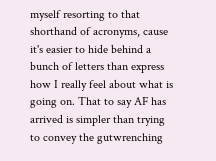myself resorting to that shorthand of acronyms, cause it's easier to hide behind a bunch of letters than express how I really feel about what is going on. That to say AF has arrived is simpler than trying to convey the gutwrenching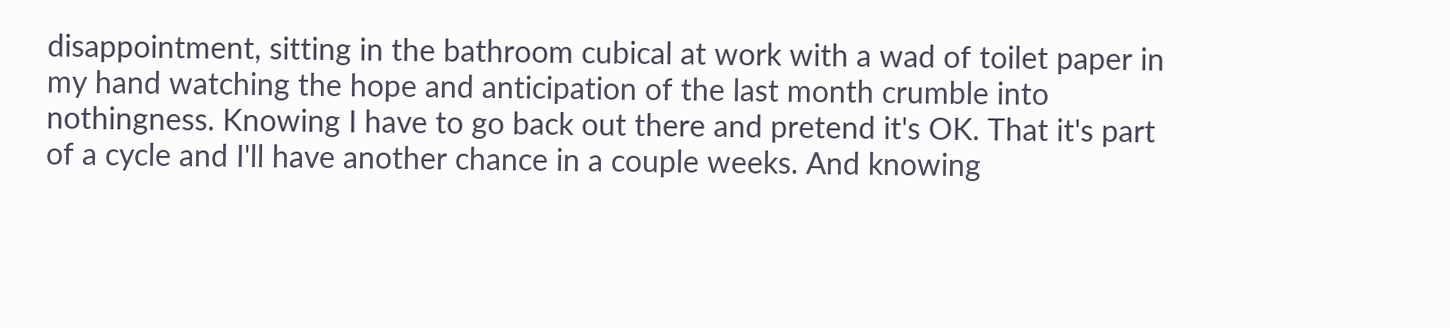disappointment, sitting in the bathroom cubical at work with a wad of toilet paper in my hand watching the hope and anticipation of the last month crumble into nothingness. Knowing I have to go back out there and pretend it's OK. That it's part of a cycle and I'll have another chance in a couple weeks. And knowing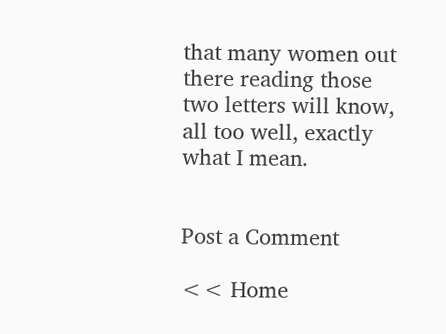that many women out there reading those two letters will know, all too well, exactly what I mean.


Post a Comment

<< Home